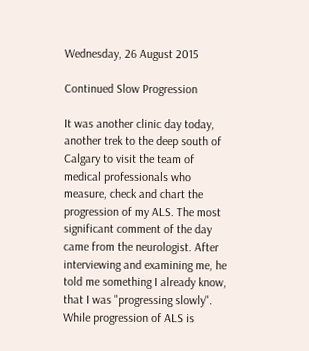Wednesday, 26 August 2015

Continued Slow Progression

It was another clinic day today, another trek to the deep south of Calgary to visit the team of medical professionals who measure, check and chart the progression of my ALS. The most significant comment of the day came from the neurologist. After interviewing and examining me, he told me something I already know, that I was "progressing slowly". While progression of ALS is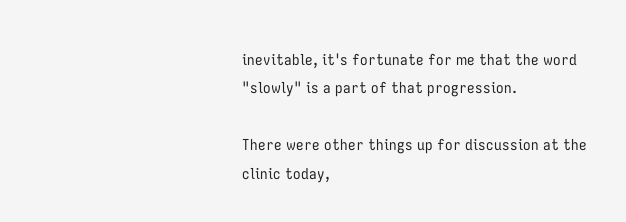inevitable, it's fortunate for me that the word "slowly" is a part of that progression.

There were other things up for discussion at the clinic today,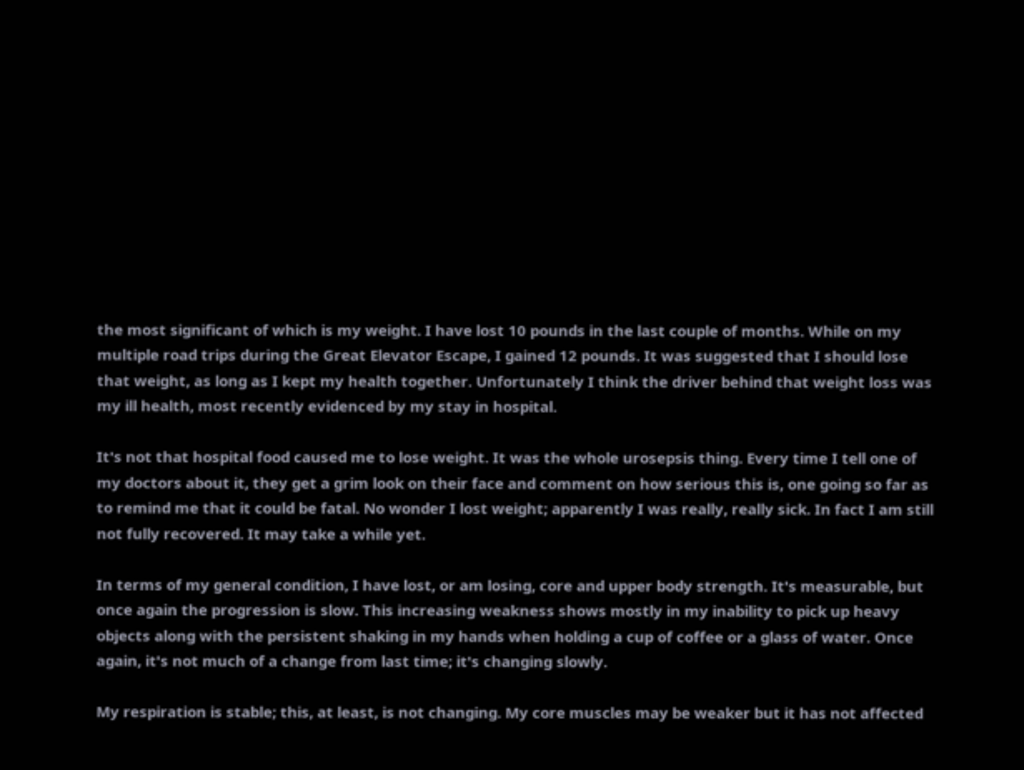the most significant of which is my weight. I have lost 10 pounds in the last couple of months. While on my multiple road trips during the Great Elevator Escape, I gained 12 pounds. It was suggested that I should lose that weight, as long as I kept my health together. Unfortunately I think the driver behind that weight loss was my ill health, most recently evidenced by my stay in hospital.

It's not that hospital food caused me to lose weight. It was the whole urosepsis thing. Every time I tell one of my doctors about it, they get a grim look on their face and comment on how serious this is, one going so far as to remind me that it could be fatal. No wonder I lost weight; apparently I was really, really sick. In fact I am still not fully recovered. It may take a while yet.

In terms of my general condition, I have lost, or am losing, core and upper body strength. It's measurable, but once again the progression is slow. This increasing weakness shows mostly in my inability to pick up heavy objects along with the persistent shaking in my hands when holding a cup of coffee or a glass of water. Once again, it's not much of a change from last time; it's changing slowly.

My respiration is stable; this, at least, is not changing. My core muscles may be weaker but it has not affected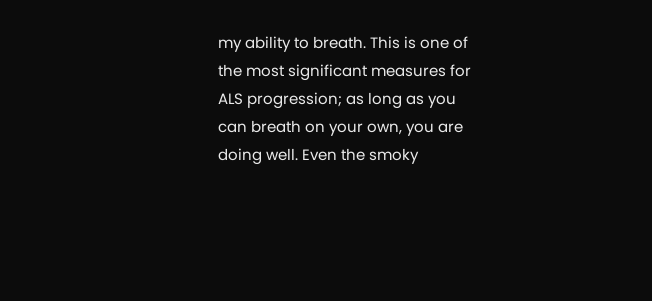my ability to breath. This is one of the most significant measures for ALS progression; as long as you can breath on your own, you are doing well. Even the smoky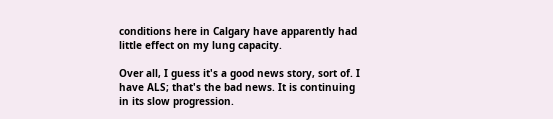conditions here in Calgary have apparently had little effect on my lung capacity.

Over all, I guess it's a good news story, sort of. I have ALS; that's the bad news. It is continuing in its slow progression.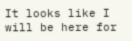It looks like I will be here for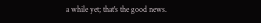a while yet; that's the good news.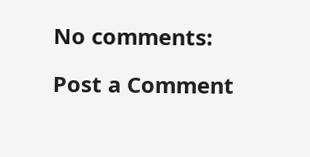No comments:

Post a Comment